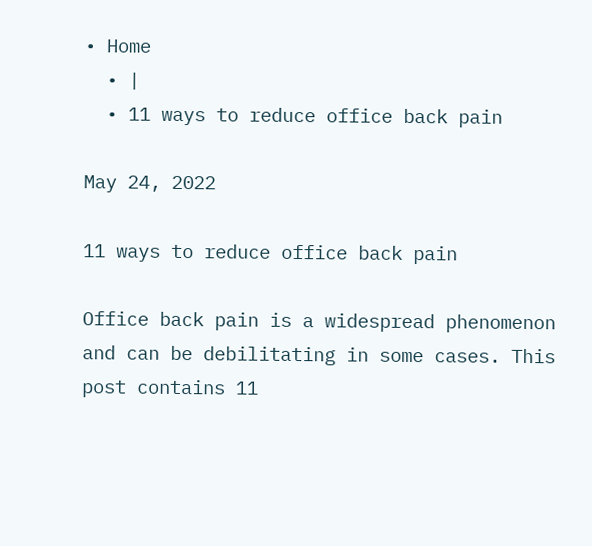• Home
  • |
  • 11 ways to reduce office back pain

May 24, 2022

11 ways to reduce office back pain

Office back pain is a widespread phenomenon and can be debilitating in some cases. This post contains 11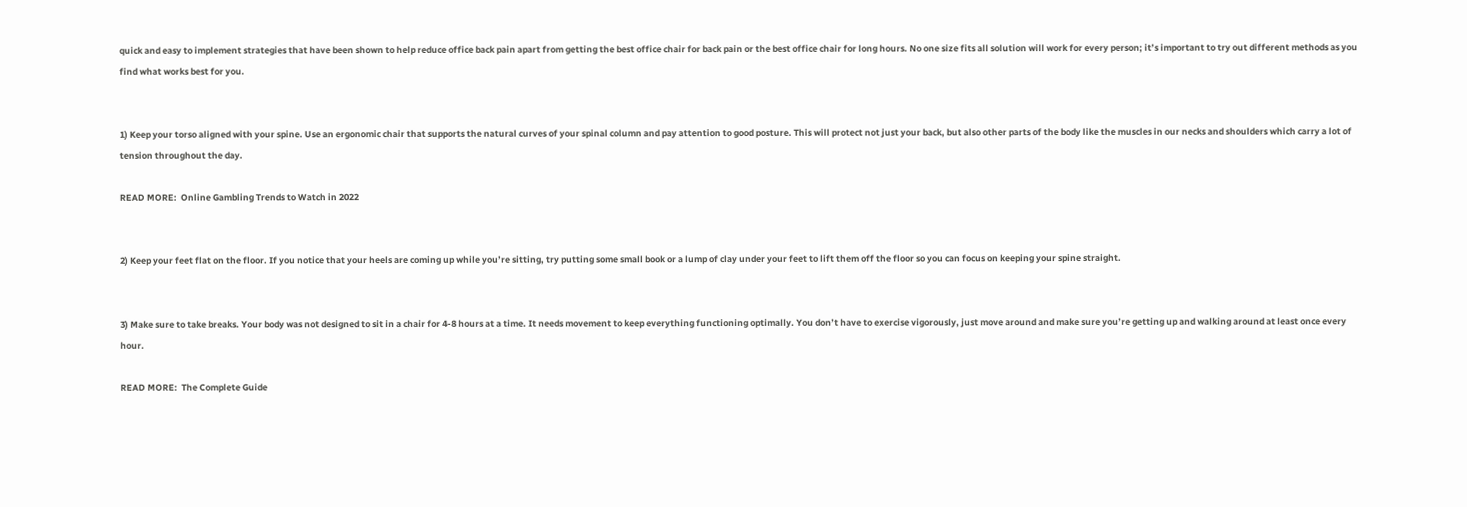quick and easy to implement strategies that have been shown to help reduce office back pain apart from getting the best office chair for back pain or the best office chair for long hours. No one size fits all solution will work for every person; it’s important to try out different methods as you find what works best for you.


1) Keep your torso aligned with your spine. Use an ergonomic chair that supports the natural curves of your spinal column and pay attention to good posture. This will protect not just your back, but also other parts of the body like the muscles in our necks and shoulders which carry a lot of tension throughout the day.

READ MORE:  Online Gambling Trends to Watch in 2022


2) Keep your feet flat on the floor. If you notice that your heels are coming up while you’re sitting, try putting some small book or a lump of clay under your feet to lift them off the floor so you can focus on keeping your spine straight.


3) Make sure to take breaks. Your body was not designed to sit in a chair for 4-8 hours at a time. It needs movement to keep everything functioning optimally. You don’t have to exercise vigorously, just move around and make sure you’re getting up and walking around at least once every hour.

READ MORE:  The Complete Guide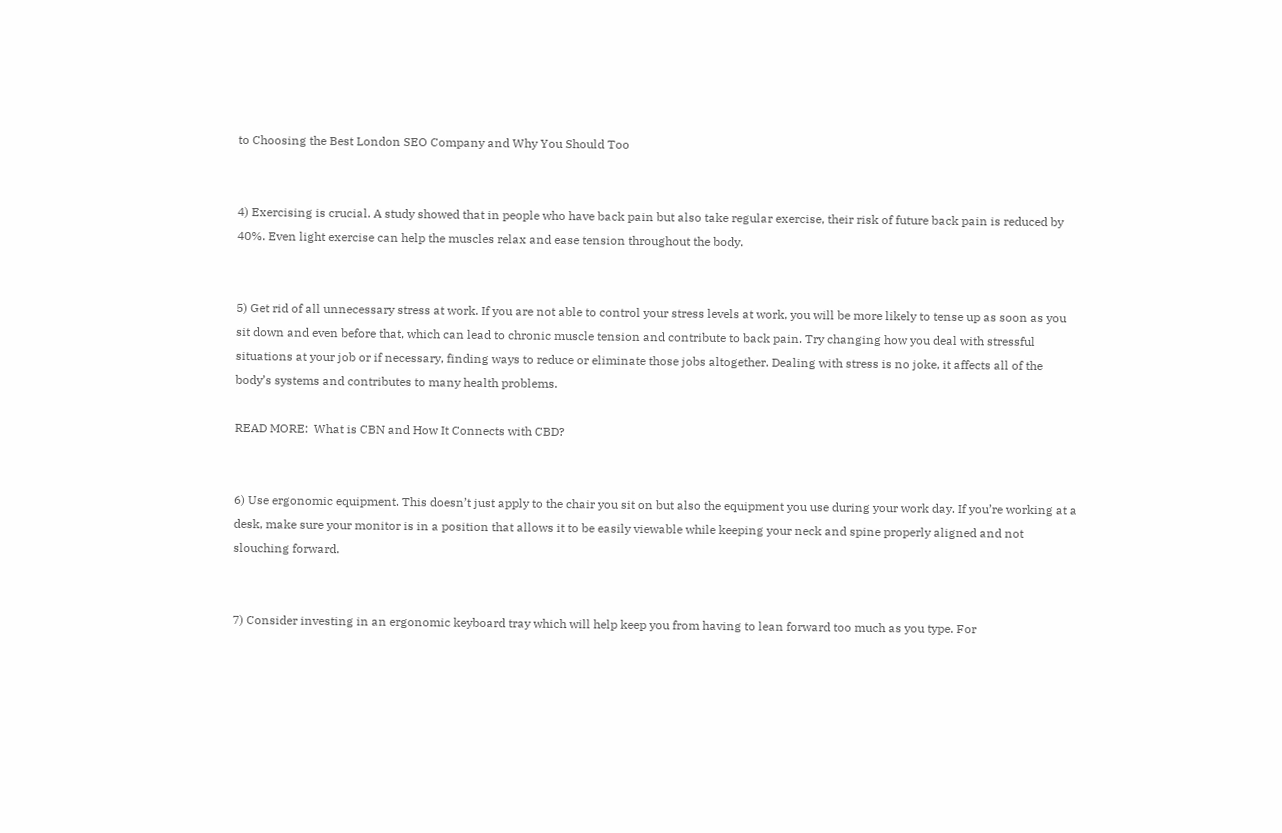to Choosing the Best London SEO Company and Why You Should Too


4) Exercising is crucial. A study showed that in people who have back pain but also take regular exercise, their risk of future back pain is reduced by 40%. Even light exercise can help the muscles relax and ease tension throughout the body.


5) Get rid of all unnecessary stress at work. If you are not able to control your stress levels at work, you will be more likely to tense up as soon as you sit down and even before that, which can lead to chronic muscle tension and contribute to back pain. Try changing how you deal with stressful situations at your job or if necessary, finding ways to reduce or eliminate those jobs altogether. Dealing with stress is no joke, it affects all of the body’s systems and contributes to many health problems.

READ MORE:  What is CBN and How It Connects with CBD?


6) Use ergonomic equipment. This doesn’t just apply to the chair you sit on but also the equipment you use during your work day. If you’re working at a desk, make sure your monitor is in a position that allows it to be easily viewable while keeping your neck and spine properly aligned and not slouching forward.


7) Consider investing in an ergonomic keyboard tray which will help keep you from having to lean forward too much as you type. For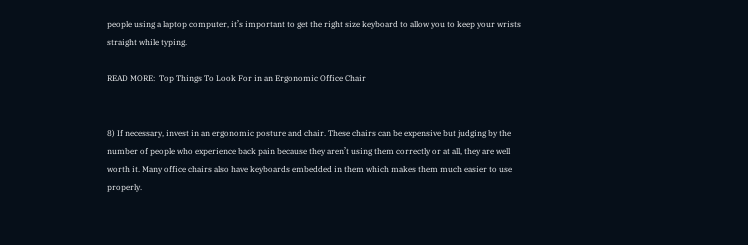people using a laptop computer, it’s important to get the right size keyboard to allow you to keep your wrists straight while typing.

READ MORE:  Top Things To Look For in an Ergonomic Office Chair


8) If necessary, invest in an ergonomic posture and chair. These chairs can be expensive but judging by the number of people who experience back pain because they aren’t using them correctly or at all, they are well worth it. Many office chairs also have keyboards embedded in them which makes them much easier to use properly.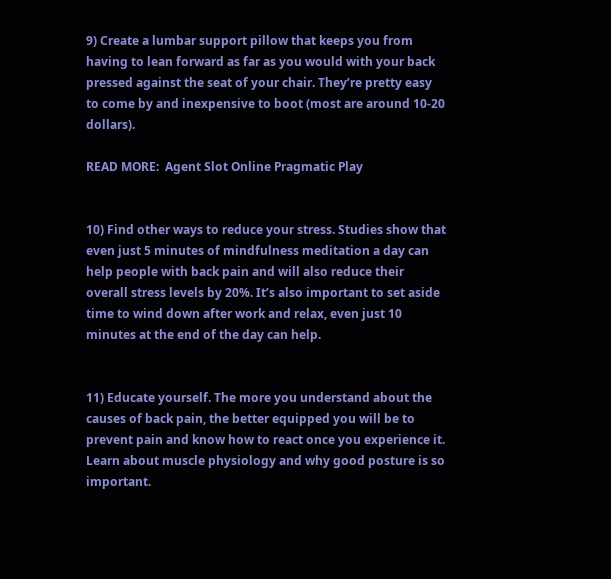9) Create a lumbar support pillow that keeps you from having to lean forward as far as you would with your back pressed against the seat of your chair. They’re pretty easy to come by and inexpensive to boot (most are around 10-20 dollars).

READ MORE:  Agent Slot Online Pragmatic Play


10) Find other ways to reduce your stress. Studies show that even just 5 minutes of mindfulness meditation a day can help people with back pain and will also reduce their overall stress levels by 20%. It’s also important to set aside time to wind down after work and relax, even just 10 minutes at the end of the day can help.


11) Educate yourself. The more you understand about the causes of back pain, the better equipped you will be to prevent pain and know how to react once you experience it. Learn about muscle physiology and why good posture is so important.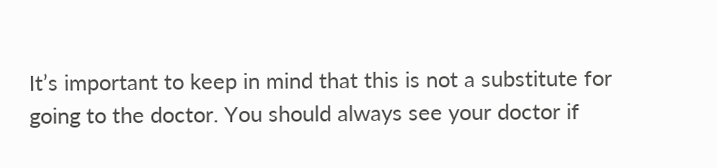It’s important to keep in mind that this is not a substitute for going to the doctor. You should always see your doctor if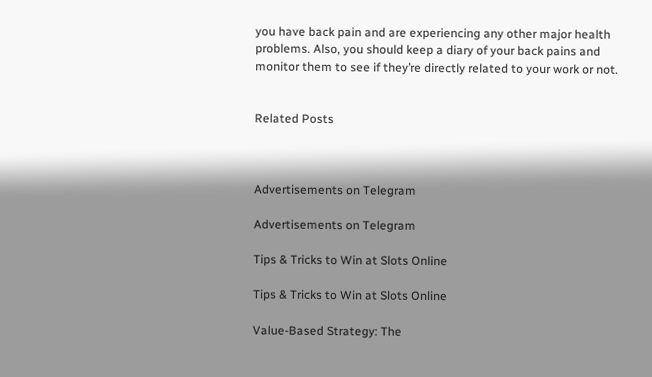you have back pain and are experiencing any other major health problems. Also, you should keep a diary of your back pains and monitor them to see if they’re directly related to your work or not.


Related Posts



Advertisements on Telegram

Advertisements on Telegram

Tips & Tricks to Win at Slots Online

Tips & Tricks to Win at Slots Online

Value-Based Strategy: The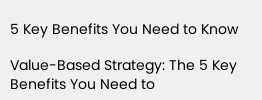5 Key Benefits You Need to Know

Value-Based Strategy: The 5 Key Benefits You Need to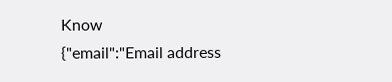Know
{"email":"Email address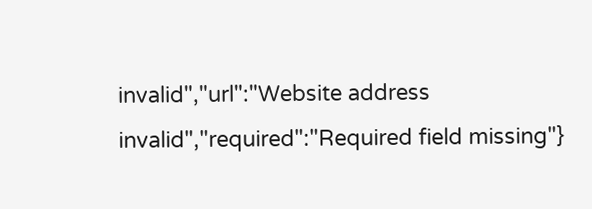invalid","url":"Website address invalid","required":"Required field missing"}